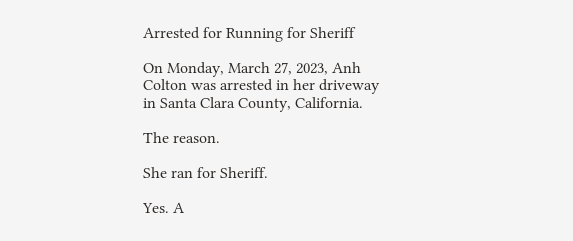Arrested for Running for Sheriff

On Monday, March 27, 2023, Anh Colton was arrested in her driveway in Santa Clara County, California.

The reason.

She ran for Sheriff.

Yes. A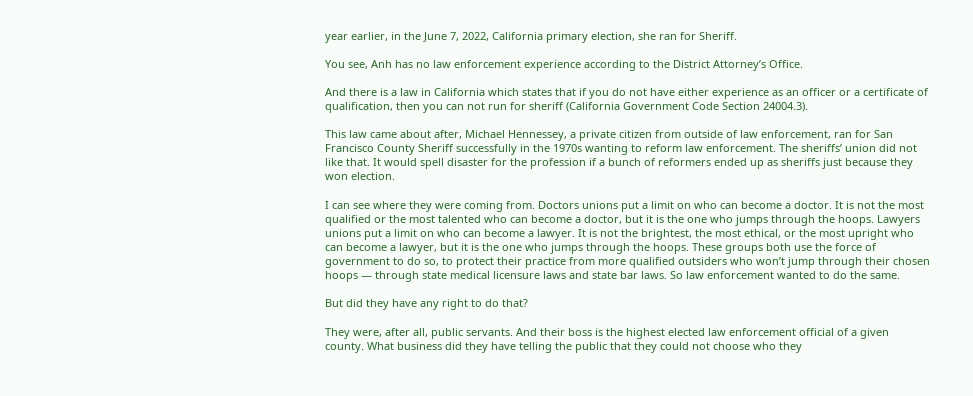year earlier, in the June 7, 2022, California primary election, she ran for Sheriff.

You see, Anh has no law enforcement experience according to the District Attorney’s Office.

And there is a law in California which states that if you do not have either experience as an officer or a certificate of qualification, then you can not run for sheriff (California Government Code Section 24004.3).

This law came about after, Michael Hennessey, a private citizen from outside of law enforcement, ran for San Francisco County Sheriff successfully in the 1970s wanting to reform law enforcement. The sheriffs’ union did not like that. It would spell disaster for the profession if a bunch of reformers ended up as sheriffs just because they won election.

I can see where they were coming from. Doctors unions put a limit on who can become a doctor. It is not the most qualified or the most talented who can become a doctor, but it is the one who jumps through the hoops. Lawyers unions put a limit on who can become a lawyer. It is not the brightest, the most ethical, or the most upright who can become a lawyer, but it is the one who jumps through the hoops. These groups both use the force of government to do so, to protect their practice from more qualified outsiders who won’t jump through their chosen hoops — through state medical licensure laws and state bar laws. So law enforcement wanted to do the same.

But did they have any right to do that?

They were, after all, public servants. And their boss is the highest elected law enforcement official of a given county. What business did they have telling the public that they could not choose who they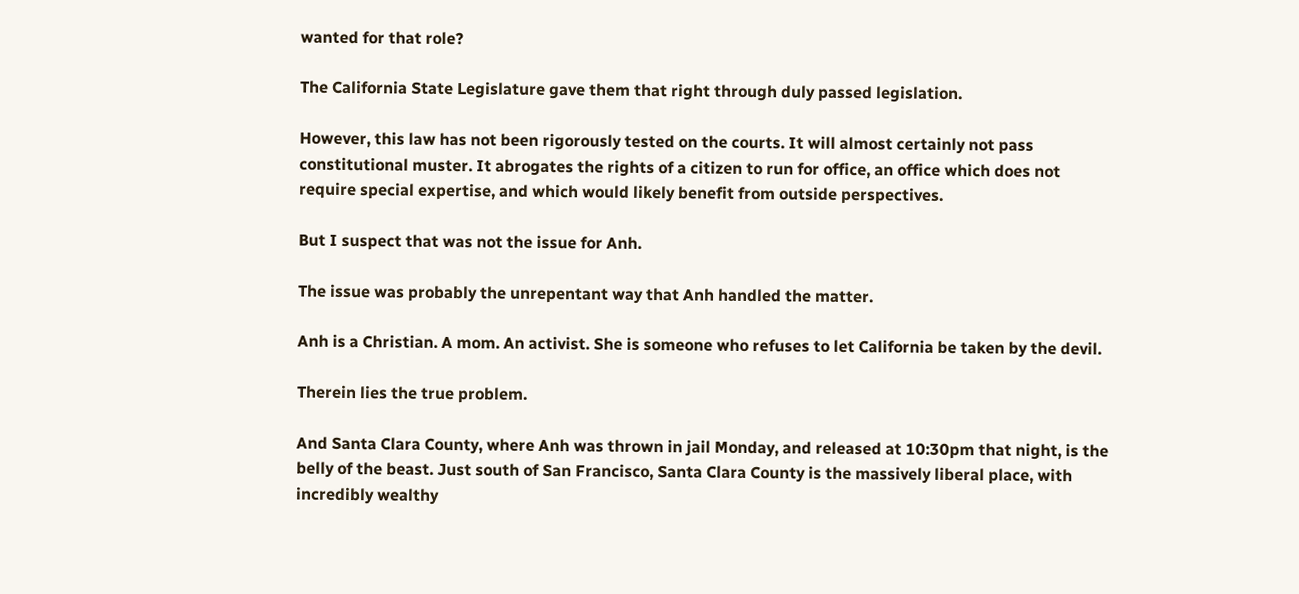wanted for that role?

The California State Legislature gave them that right through duly passed legislation.

However, this law has not been rigorously tested on the courts. It will almost certainly not pass constitutional muster. It abrogates the rights of a citizen to run for office, an office which does not require special expertise, and which would likely benefit from outside perspectives.

But I suspect that was not the issue for Anh.

The issue was probably the unrepentant way that Anh handled the matter.

Anh is a Christian. A mom. An activist. She is someone who refuses to let California be taken by the devil.

Therein lies the true problem.

And Santa Clara County, where Anh was thrown in jail Monday, and released at 10:30pm that night, is the belly of the beast. Just south of San Francisco, Santa Clara County is the massively liberal place, with incredibly wealthy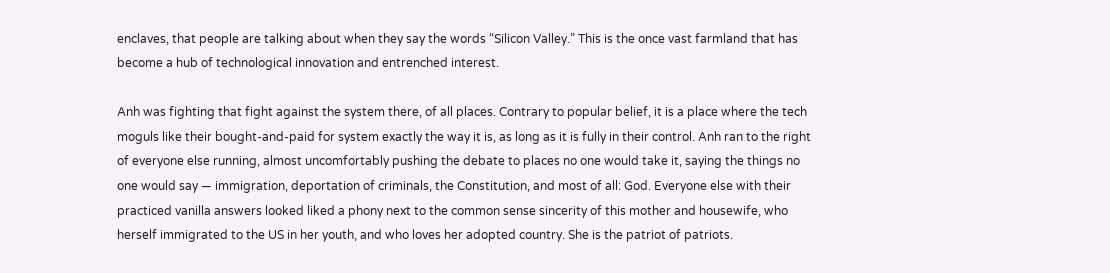enclaves, that people are talking about when they say the words “Silicon Valley.” This is the once vast farmland that has become a hub of technological innovation and entrenched interest.

Anh was fighting that fight against the system there, of all places. Contrary to popular belief, it is a place where the tech moguls like their bought-and-paid for system exactly the way it is, as long as it is fully in their control. Anh ran to the right of everyone else running, almost uncomfortably pushing the debate to places no one would take it, saying the things no one would say — immigration, deportation of criminals, the Constitution, and most of all: God. Everyone else with their practiced vanilla answers looked liked a phony next to the common sense sincerity of this mother and housewife, who herself immigrated to the US in her youth, and who loves her adopted country. She is the patriot of patriots.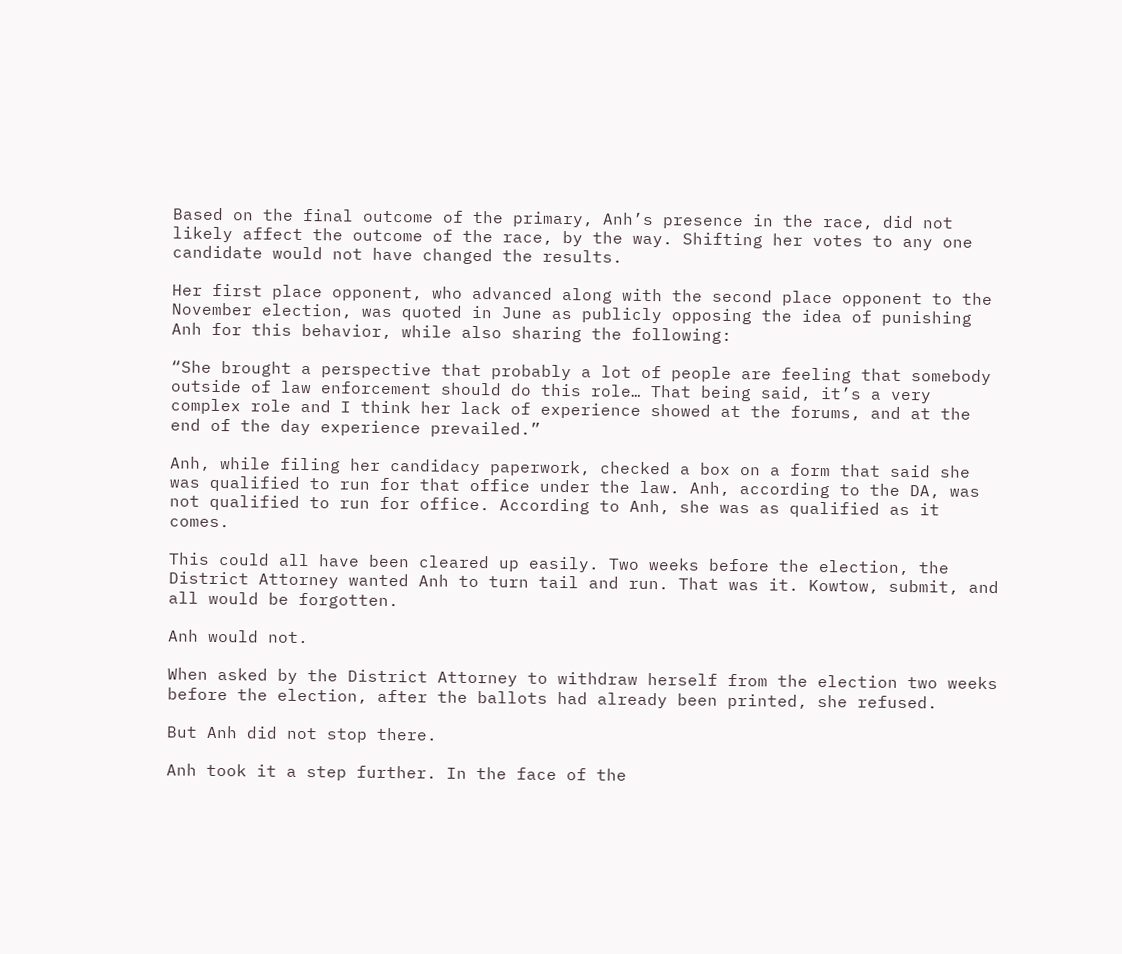Based on the final outcome of the primary, Anh’s presence in the race, did not likely affect the outcome of the race, by the way. Shifting her votes to any one candidate would not have changed the results.

Her first place opponent, who advanced along with the second place opponent to the November election, was quoted in June as publicly opposing the idea of punishing Anh for this behavior, while also sharing the following:

“She brought a perspective that probably a lot of people are feeling that somebody outside of law enforcement should do this role… That being said, it’s a very complex role and I think her lack of experience showed at the forums, and at the end of the day experience prevailed.”

Anh, while filing her candidacy paperwork, checked a box on a form that said she was qualified to run for that office under the law. Anh, according to the DA, was not qualified to run for office. According to Anh, she was as qualified as it comes.

This could all have been cleared up easily. Two weeks before the election, the District Attorney wanted Anh to turn tail and run. That was it. Kowtow, submit, and all would be forgotten.

Anh would not.

When asked by the District Attorney to withdraw herself from the election two weeks before the election, after the ballots had already been printed, she refused.

But Anh did not stop there.

Anh took it a step further. In the face of the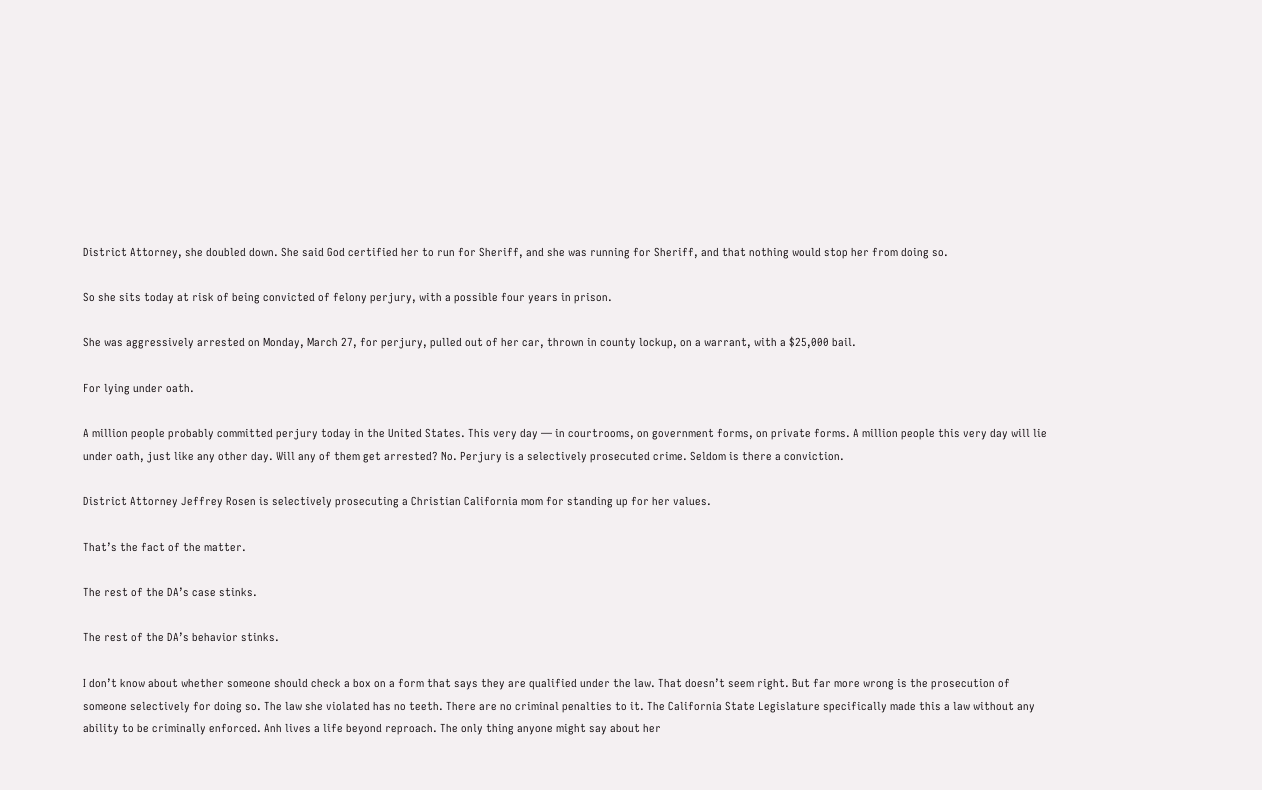District Attorney, she doubled down. She said God certified her to run for Sheriff, and she was running for Sheriff, and that nothing would stop her from doing so.

So she sits today at risk of being convicted of felony perjury, with a possible four years in prison.

She was aggressively arrested on Monday, March 27, for perjury, pulled out of her car, thrown in county lockup, on a warrant, with a $25,000 bail.

For lying under oath.

A million people probably committed perjury today in the United States. This very day — in courtrooms, on government forms, on private forms. A million people this very day will lie under oath, just like any other day. Will any of them get arrested? No. Perjury is a selectively prosecuted crime. Seldom is there a conviction.

District Attorney Jeffrey Rosen is selectively prosecuting a Christian California mom for standing up for her values.

That’s the fact of the matter.

The rest of the DA’s case stinks.

The rest of the DA’s behavior stinks.

I don’t know about whether someone should check a box on a form that says they are qualified under the law. That doesn’t seem right. But far more wrong is the prosecution of someone selectively for doing so. The law she violated has no teeth. There are no criminal penalties to it. The California State Legislature specifically made this a law without any ability to be criminally enforced. Anh lives a life beyond reproach. The only thing anyone might say about her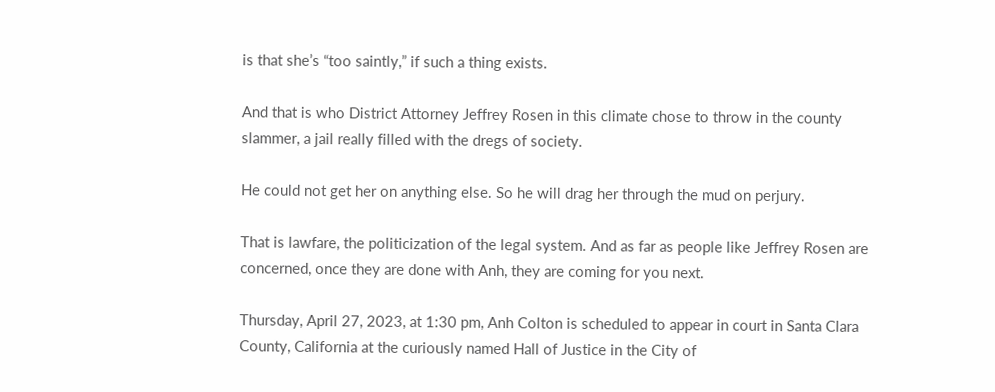is that she’s “too saintly,” if such a thing exists.

And that is who District Attorney Jeffrey Rosen in this climate chose to throw in the county slammer, a jail really filled with the dregs of society.

He could not get her on anything else. So he will drag her through the mud on perjury.

That is lawfare, the politicization of the legal system. And as far as people like Jeffrey Rosen are concerned, once they are done with Anh, they are coming for you next.

Thursday, April 27, 2023, at 1:30 pm, Anh Colton is scheduled to appear in court in Santa Clara County, California at the curiously named Hall of Justice in the City of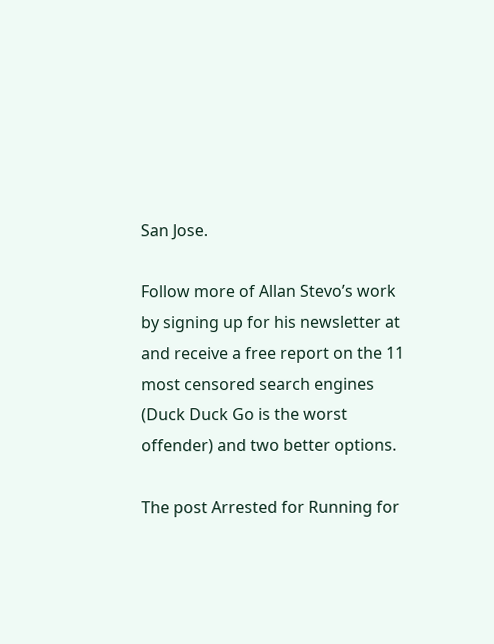San Jose.

Follow more of Allan Stevo’s work by signing up for his newsletter at and receive a free report on the 11 most censored search engines (Duck Duck Go is the worst offender) and two better options.

The post Arrested for Running for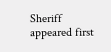Sheriff appeared first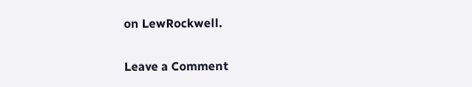on LewRockwell.

Leave a Comment